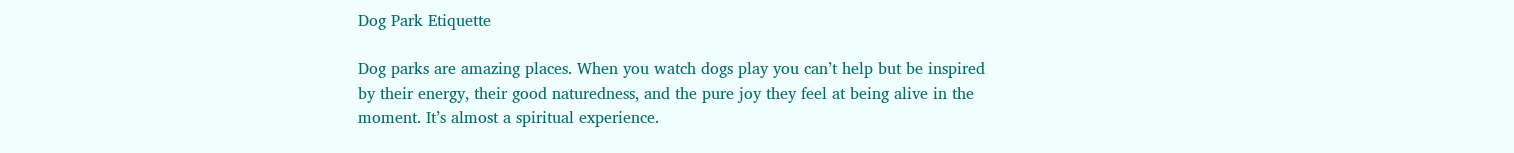Dog Park Etiquette

Dog parks are amazing places. When you watch dogs play you can’t help but be inspired by their energy, their good naturedness, and the pure joy they feel at being alive in the moment. It’s almost a spiritual experience.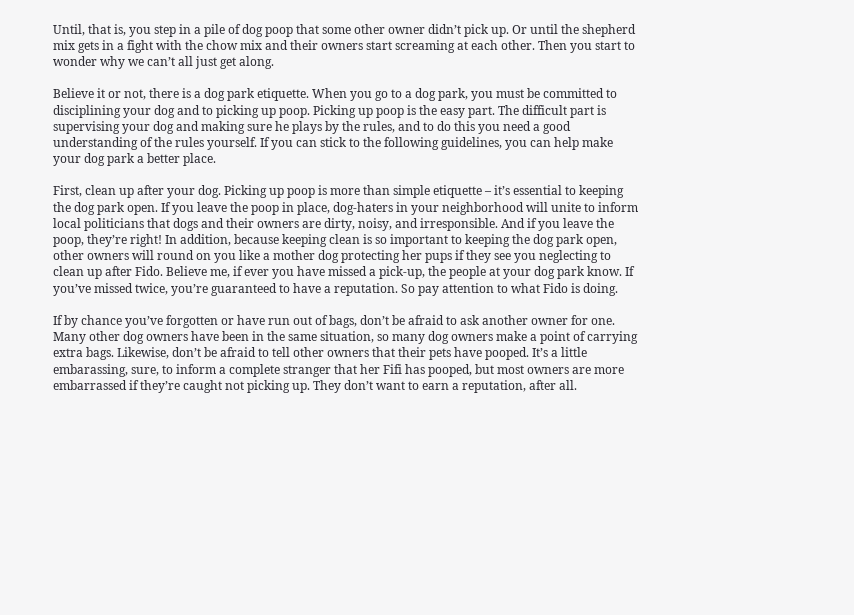Until, that is, you step in a pile of dog poop that some other owner didn’t pick up. Or until the shepherd mix gets in a fight with the chow mix and their owners start screaming at each other. Then you start to wonder why we can’t all just get along.

Believe it or not, there is a dog park etiquette. When you go to a dog park, you must be committed to disciplining your dog and to picking up poop. Picking up poop is the easy part. The difficult part is supervising your dog and making sure he plays by the rules, and to do this you need a good understanding of the rules yourself. If you can stick to the following guidelines, you can help make your dog park a better place.

First, clean up after your dog. Picking up poop is more than simple etiquette – it’s essential to keeping the dog park open. If you leave the poop in place, dog-haters in your neighborhood will unite to inform local politicians that dogs and their owners are dirty, noisy, and irresponsible. And if you leave the poop, they’re right! In addition, because keeping clean is so important to keeping the dog park open, other owners will round on you like a mother dog protecting her pups if they see you neglecting to clean up after Fido. Believe me, if ever you have missed a pick-up, the people at your dog park know. If you’ve missed twice, you’re guaranteed to have a reputation. So pay attention to what Fido is doing.

If by chance you’ve forgotten or have run out of bags, don’t be afraid to ask another owner for one. Many other dog owners have been in the same situation, so many dog owners make a point of carrying extra bags. Likewise, don’t be afraid to tell other owners that their pets have pooped. It’s a little embarassing, sure, to inform a complete stranger that her Fifi has pooped, but most owners are more embarrassed if they’re caught not picking up. They don’t want to earn a reputation, after all.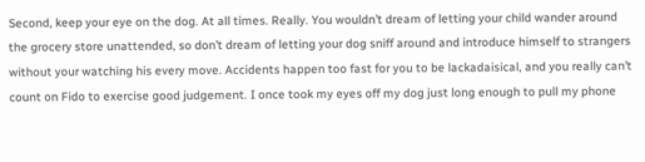Second, keep your eye on the dog. At all times. Really. You wouldn’t dream of letting your child wander around the grocery store unattended, so don’t dream of letting your dog sniff around and introduce himself to strangers without your watching his every move. Accidents happen too fast for you to be lackadaisical, and you really can’t count on Fido to exercise good judgement. I once took my eyes off my dog just long enough to pull my phone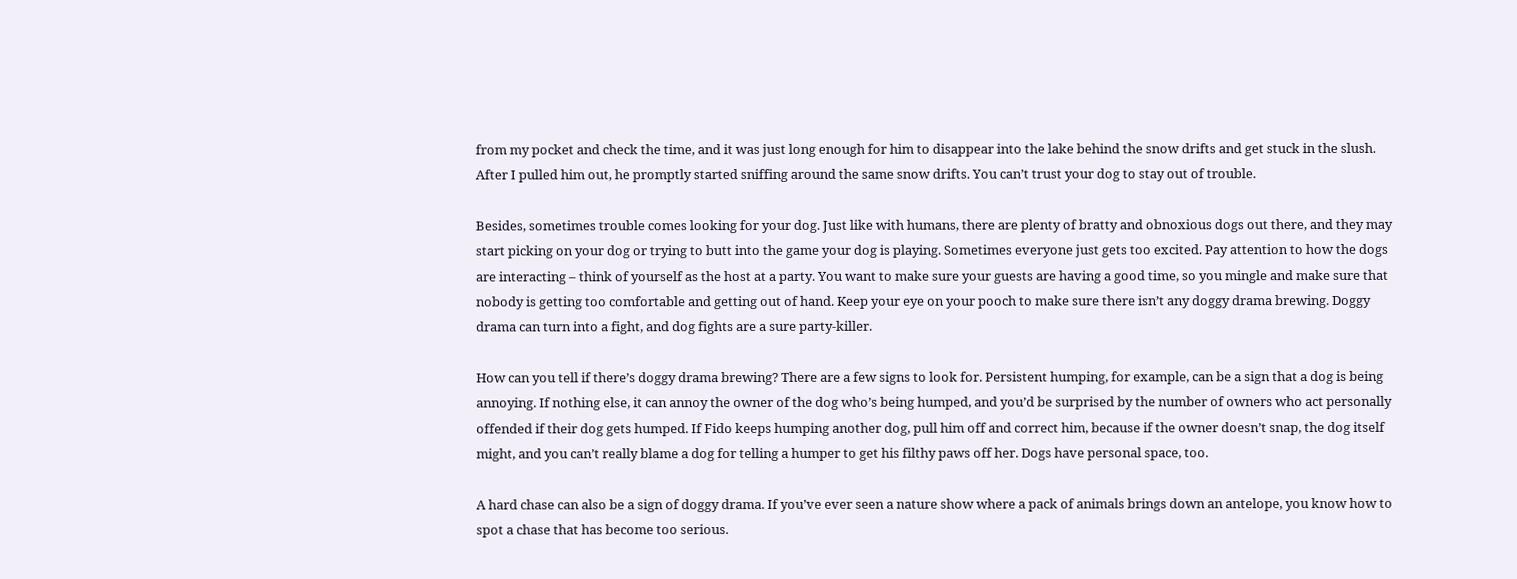from my pocket and check the time, and it was just long enough for him to disappear into the lake behind the snow drifts and get stuck in the slush. After I pulled him out, he promptly started sniffing around the same snow drifts. You can’t trust your dog to stay out of trouble.

Besides, sometimes trouble comes looking for your dog. Just like with humans, there are plenty of bratty and obnoxious dogs out there, and they may start picking on your dog or trying to butt into the game your dog is playing. Sometimes everyone just gets too excited. Pay attention to how the dogs are interacting – think of yourself as the host at a party. You want to make sure your guests are having a good time, so you mingle and make sure that nobody is getting too comfortable and getting out of hand. Keep your eye on your pooch to make sure there isn’t any doggy drama brewing. Doggy drama can turn into a fight, and dog fights are a sure party-killer.

How can you tell if there’s doggy drama brewing? There are a few signs to look for. Persistent humping, for example, can be a sign that a dog is being annoying. If nothing else, it can annoy the owner of the dog who’s being humped, and you’d be surprised by the number of owners who act personally offended if their dog gets humped. If Fido keeps humping another dog, pull him off and correct him, because if the owner doesn’t snap, the dog itself might, and you can’t really blame a dog for telling a humper to get his filthy paws off her. Dogs have personal space, too.

A hard chase can also be a sign of doggy drama. If you’ve ever seen a nature show where a pack of animals brings down an antelope, you know how to spot a chase that has become too serious.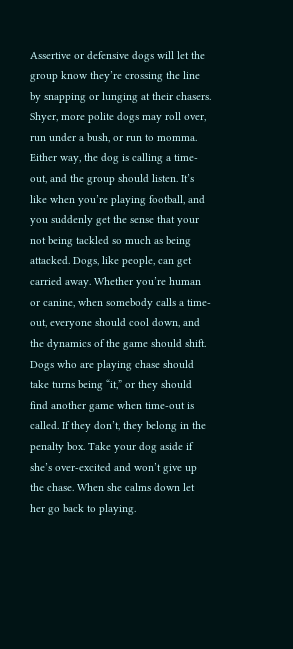Assertive or defensive dogs will let the group know they’re crossing the line by snapping or lunging at their chasers. Shyer, more polite dogs may roll over, run under a bush, or run to momma. Either way, the dog is calling a time-out, and the group should listen. It’s like when you’re playing football, and you suddenly get the sense that your not being tackled so much as being attacked. Dogs, like people, can get carried away. Whether you’re human or canine, when somebody calls a time-out, everyone should cool down, and the dynamics of the game should shift. Dogs who are playing chase should take turns being “it,” or they should find another game when time-out is called. If they don’t, they belong in the penalty box. Take your dog aside if she’s over-excited and won’t give up the chase. When she calms down let her go back to playing.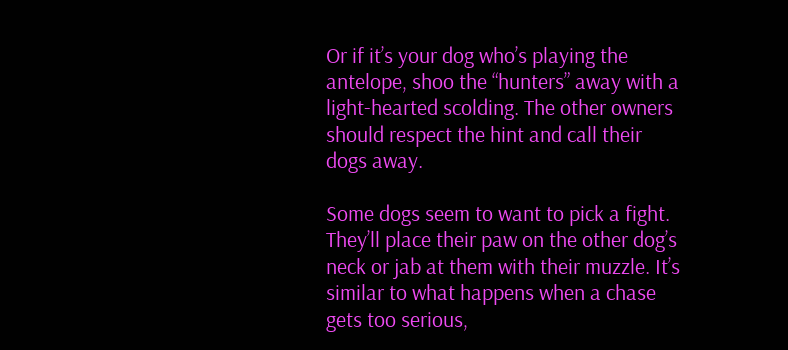Or if it’s your dog who’s playing the antelope, shoo the “hunters” away with a light-hearted scolding. The other owners should respect the hint and call their dogs away.

Some dogs seem to want to pick a fight. They’ll place their paw on the other dog’s neck or jab at them with their muzzle. It’s similar to what happens when a chase gets too serious,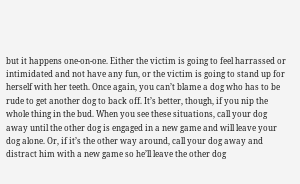but it happens one-on-one. Either the victim is going to feel harrassed or intimidated and not have any fun, or the victim is going to stand up for herself with her teeth. Once again, you can’t blame a dog who has to be rude to get another dog to back off. It’s better, though, if you nip the whole thing in the bud. When you see these situations, call your dog away until the other dog is engaged in a new game and will leave your dog alone. Or, if it’s the other way around, call your dog away and distract him with a new game so he’ll leave the other dog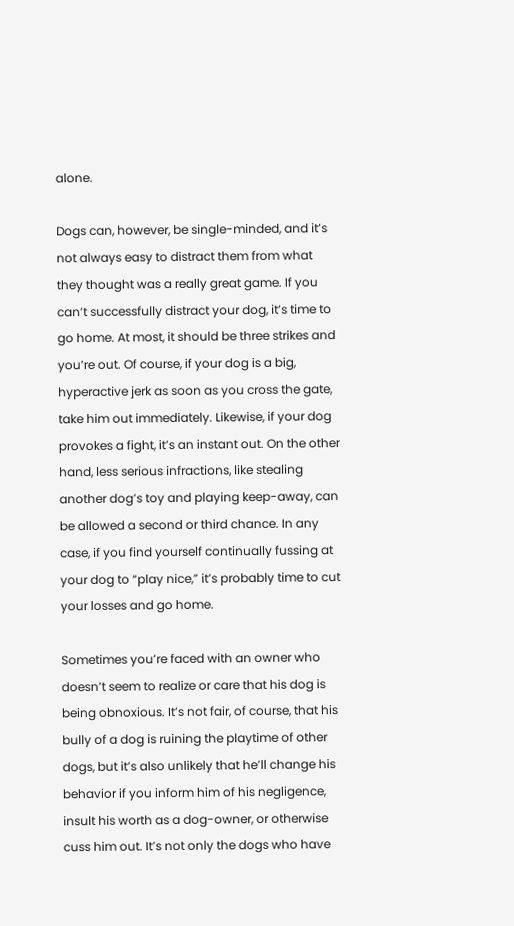alone.

Dogs can, however, be single-minded, and it’s not always easy to distract them from what they thought was a really great game. If you can’t successfully distract your dog, it’s time to go home. At most, it should be three strikes and you’re out. Of course, if your dog is a big, hyperactive jerk as soon as you cross the gate, take him out immediately. Likewise, if your dog provokes a fight, it’s an instant out. On the other hand, less serious infractions, like stealing another dog’s toy and playing keep-away, can be allowed a second or third chance. In any case, if you find yourself continually fussing at your dog to “play nice,” it’s probably time to cut your losses and go home.

Sometimes you’re faced with an owner who doesn’t seem to realize or care that his dog is being obnoxious. It’s not fair, of course, that his bully of a dog is ruining the playtime of other dogs, but it’s also unlikely that he’ll change his behavior if you inform him of his negligence, insult his worth as a dog-owner, or otherwise cuss him out. It’s not only the dogs who have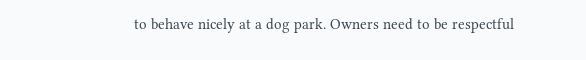to behave nicely at a dog park. Owners need to be respectful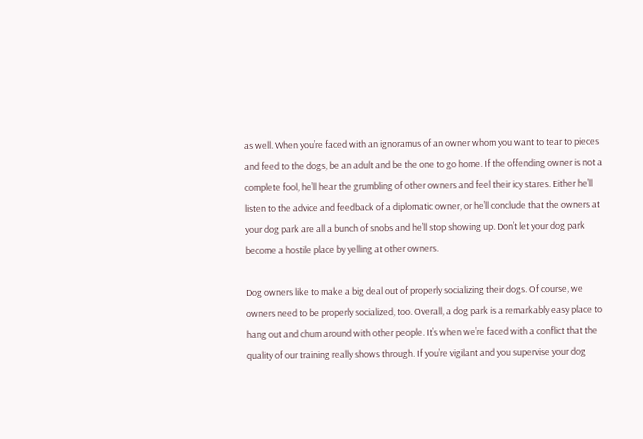as well. When you’re faced with an ignoramus of an owner whom you want to tear to pieces and feed to the dogs, be an adult and be the one to go home. If the offending owner is not a complete fool, he’ll hear the grumbling of other owners and feel their icy stares. Either he’ll listen to the advice and feedback of a diplomatic owner, or he’ll conclude that the owners at your dog park are all a bunch of snobs and he’ll stop showing up. Don’t let your dog park become a hostile place by yelling at other owners.

Dog owners like to make a big deal out of properly socializing their dogs. Of course, we owners need to be properly socialized, too. Overall, a dog park is a remarkably easy place to hang out and chum around with other people. It’s when we’re faced with a conflict that the quality of our training really shows through. If you’re vigilant and you supervise your dog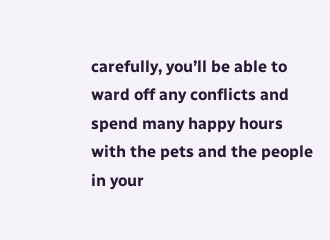carefully, you’ll be able to ward off any conflicts and spend many happy hours with the pets and the people in your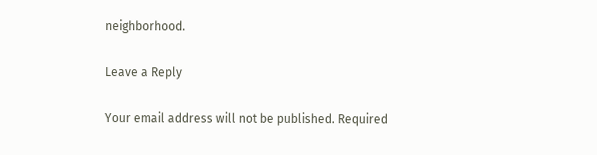neighborhood.

Leave a Reply

Your email address will not be published. Required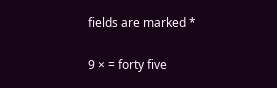fields are marked *

9 × = forty five